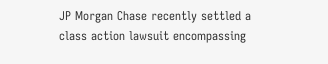JP Morgan Chase recently settled a class action lawsuit encompassing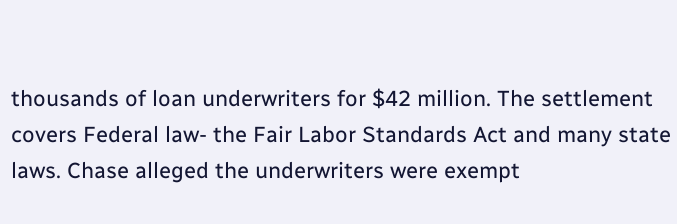thousands of loan underwriters for $42 million. The settlement covers Federal law- the Fair Labor Standards Act and many state laws. Chase alleged the underwriters were exempt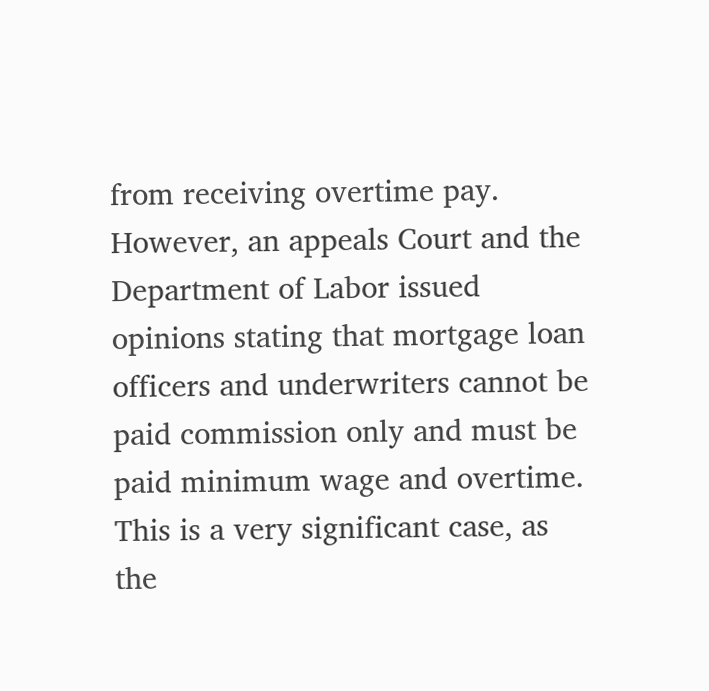from receiving overtime pay. However, an appeals Court and the Department of Labor issued opinions stating that mortgage loan officers and underwriters cannot be paid commission only and must be paid minimum wage and overtime. This is a very significant case, as the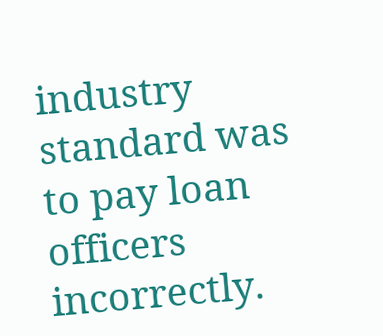industry standard was to pay loan officers incorrectly.